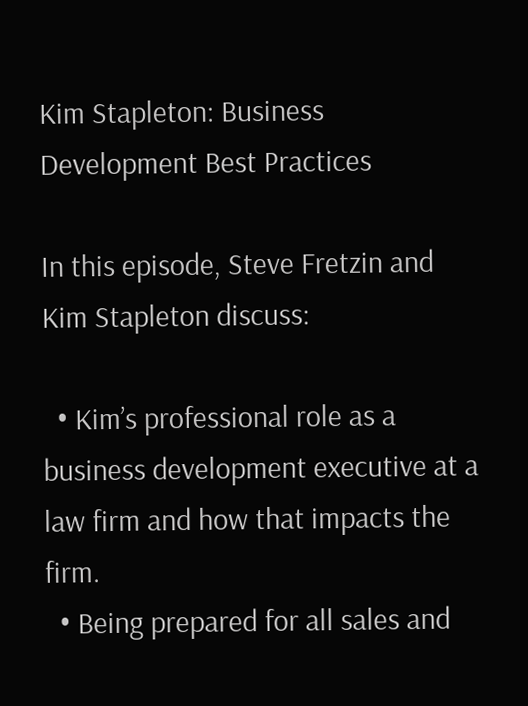Kim Stapleton: Business Development Best Practices

In this episode, Steve Fretzin and Kim Stapleton discuss:

  • Kim’s professional role as a business development executive at a law firm and how that impacts the firm.
  • Being prepared for all sales and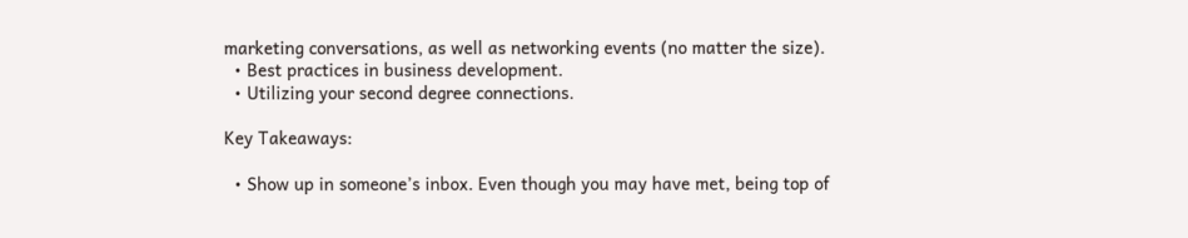marketing conversations, as well as networking events (no matter the size).
  • Best practices in business development.
  • Utilizing your second degree connections.

Key Takeaways:

  • Show up in someone’s inbox. Even though you may have met, being top of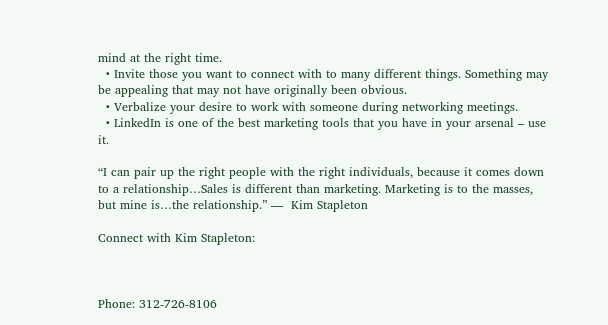mind at the right time.
  • Invite those you want to connect with to many different things. Something may be appealing that may not have originally been obvious.
  • Verbalize your desire to work with someone during networking meetings.
  • LinkedIn is one of the best marketing tools that you have in your arsenal – use it.

“I can pair up the right people with the right individuals, because it comes down to a relationship…Sales is different than marketing. Marketing is to the masses, but mine is…the relationship.” —  Kim Stapleton

Connect with Kim Stapleton:



Phone: 312-726-8106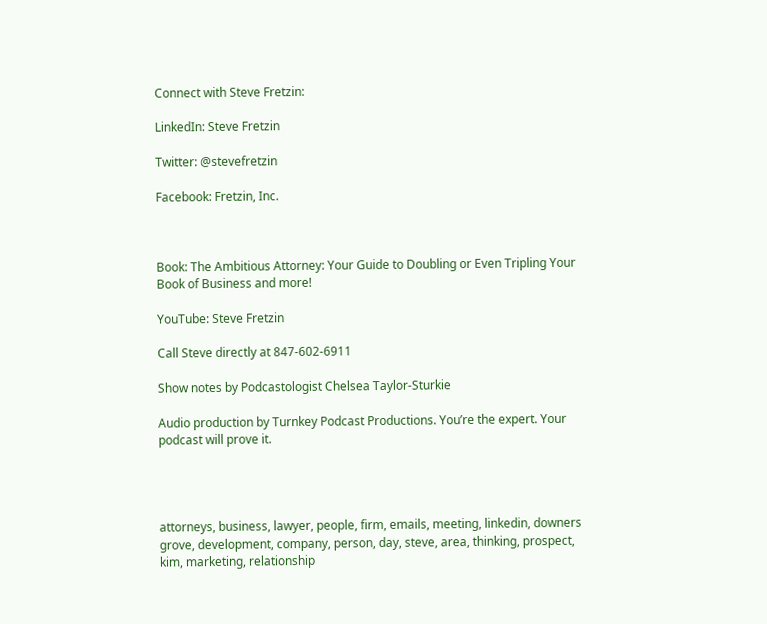Connect with Steve Fretzin:

LinkedIn: Steve Fretzin

Twitter: @stevefretzin

Facebook: Fretzin, Inc.



Book: The Ambitious Attorney: Your Guide to Doubling or Even Tripling Your Book of Business and more!

YouTube: Steve Fretzin

Call Steve directly at 847-602-6911

Show notes by Podcastologist Chelsea Taylor-Sturkie

Audio production by Turnkey Podcast Productions. You’re the expert. Your podcast will prove it.




attorneys, business, lawyer, people, firm, emails, meeting, linkedin, downers grove, development, company, person, day, steve, area, thinking, prospect, kim, marketing, relationship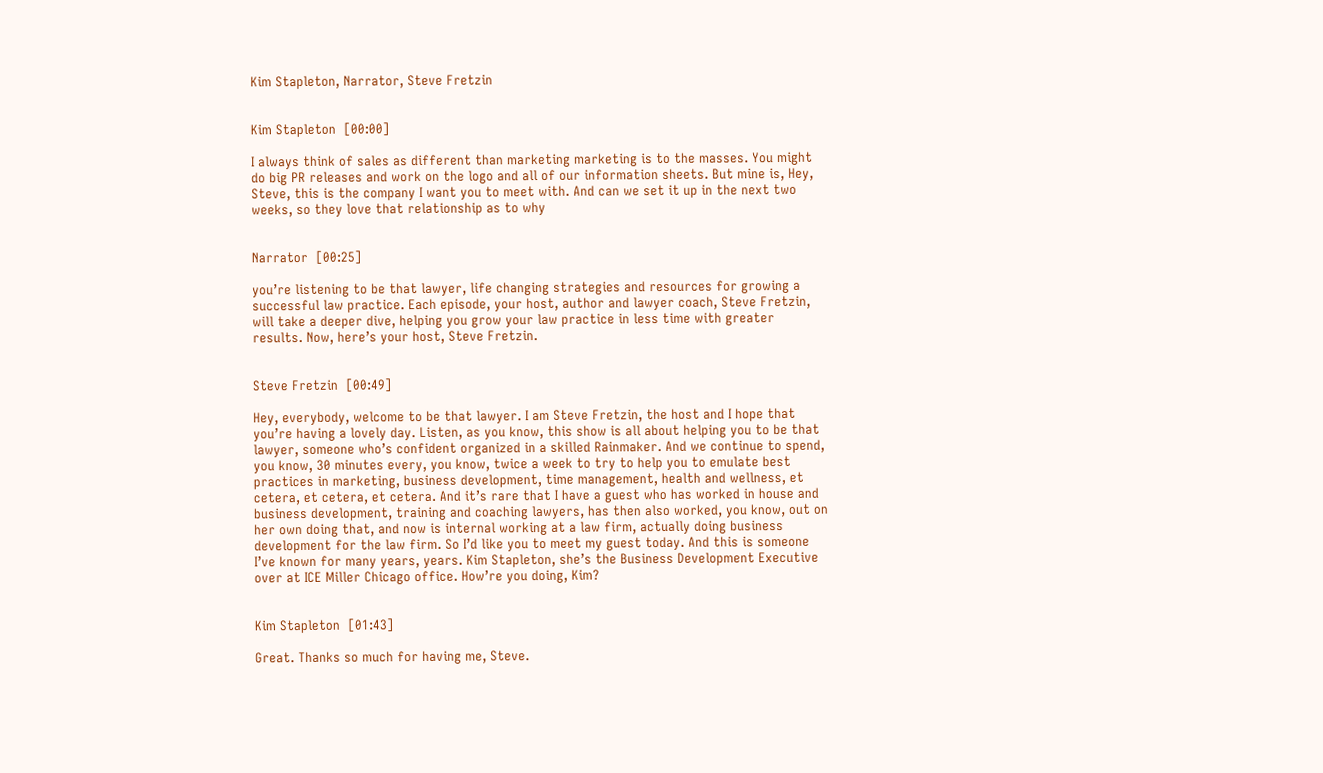Kim Stapleton, Narrator, Steve Fretzin


Kim Stapleton  [00:00]

I always think of sales as different than marketing marketing is to the masses. You might do big PR releases and work on the logo and all of our information sheets. But mine is, Hey, Steve, this is the company I want you to meet with. And can we set it up in the next two weeks, so they love that relationship as to why


Narrator  [00:25]

you’re listening to be that lawyer, life changing strategies and resources for growing a successful law practice. Each episode, your host, author and lawyer coach, Steve Fretzin, will take a deeper dive, helping you grow your law practice in less time with greater results. Now, here’s your host, Steve Fretzin.


Steve Fretzin  [00:49]

Hey, everybody, welcome to be that lawyer. I am Steve Fretzin, the host and I hope that you’re having a lovely day. Listen, as you know, this show is all about helping you to be that lawyer, someone who’s confident organized in a skilled Rainmaker. And we continue to spend, you know, 30 minutes every, you know, twice a week to try to help you to emulate best practices in marketing, business development, time management, health and wellness, et cetera, et cetera, et cetera. And it’s rare that I have a guest who has worked in house and business development, training and coaching lawyers, has then also worked, you know, out on her own doing that, and now is internal working at a law firm, actually doing business development for the law firm. So I’d like you to meet my guest today. And this is someone I’ve known for many years, years. Kim Stapleton, she’s the Business Development Executive over at ICE Miller Chicago office. How’re you doing, Kim?


Kim Stapleton  [01:43]

Great. Thanks so much for having me, Steve.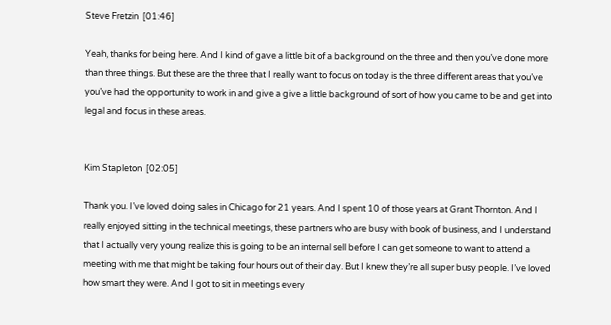Steve Fretzin  [01:46]

Yeah, thanks for being here. And I kind of gave a little bit of a background on the three and then you’ve done more than three things. But these are the three that I really want to focus on today is the three different areas that you’ve you’ve had the opportunity to work in and give a give a little background of sort of how you came to be and get into legal and focus in these areas.


Kim Stapleton  [02:05]

Thank you. I’ve loved doing sales in Chicago for 21 years. And I spent 10 of those years at Grant Thornton. And I really enjoyed sitting in the technical meetings, these partners who are busy with book of business, and I understand that I actually very young realize this is going to be an internal sell before I can get someone to want to attend a meeting with me that might be taking four hours out of their day. But I knew they’re all super busy people. I’ve loved how smart they were. And I got to sit in meetings every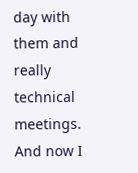day with them and really technical meetings. And now I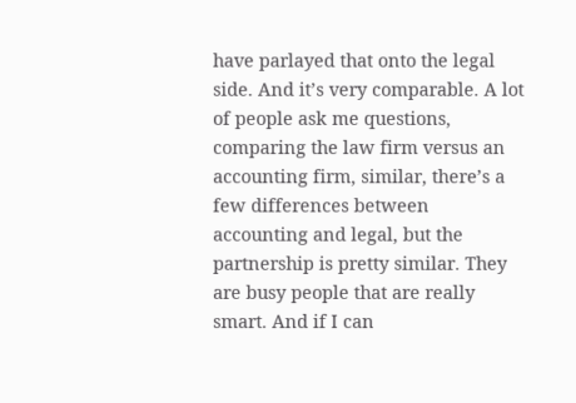have parlayed that onto the legal side. And it’s very comparable. A lot of people ask me questions, comparing the law firm versus an accounting firm, similar, there’s a few differences between accounting and legal, but the partnership is pretty similar. They are busy people that are really smart. And if I can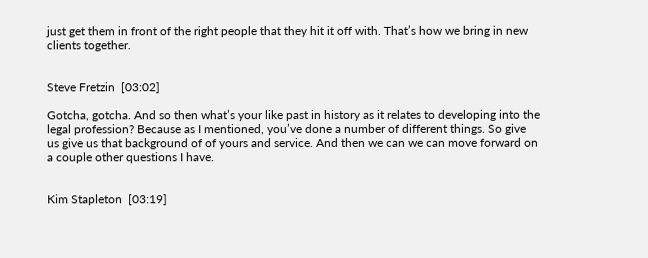just get them in front of the right people that they hit it off with. That’s how we bring in new clients together.


Steve Fretzin  [03:02]

Gotcha, gotcha. And so then what’s your like past in history as it relates to developing into the legal profession? Because as I mentioned, you’ve done a number of different things. So give us give us that background of of yours and service. And then we can we can move forward on a couple other questions I have.


Kim Stapleton  [03:19]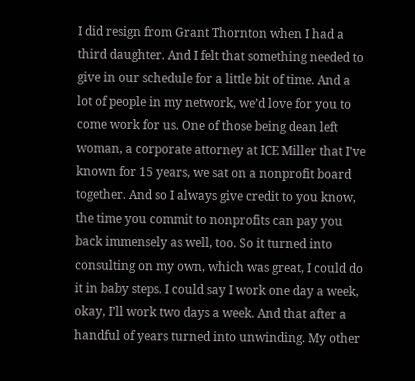I did resign from Grant Thornton when I had a third daughter. And I felt that something needed to give in our schedule for a little bit of time. And a lot of people in my network, we’d love for you to come work for us. One of those being dean left woman, a corporate attorney at ICE Miller that I’ve known for 15 years, we sat on a nonprofit board together. And so I always give credit to you know, the time you commit to nonprofits can pay you back immensely as well, too. So it turned into consulting on my own, which was great, I could do it in baby steps. I could say I work one day a week, okay, I’ll work two days a week. And that after a handful of years turned into unwinding. My other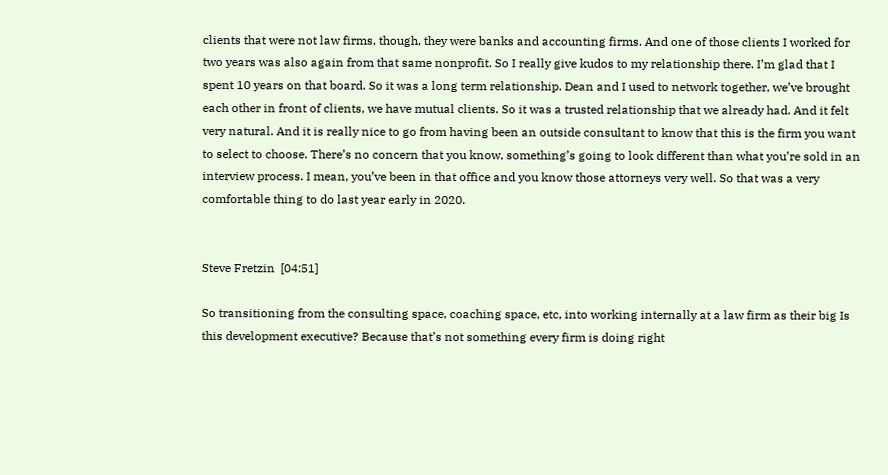clients that were not law firms, though, they were banks and accounting firms. And one of those clients I worked for two years was also again from that same nonprofit. So I really give kudos to my relationship there. I’m glad that I spent 10 years on that board. So it was a long term relationship. Dean and I used to network together, we’ve brought each other in front of clients, we have mutual clients. So it was a trusted relationship that we already had. And it felt very natural. And it is really nice to go from having been an outside consultant to know that this is the firm you want to select to choose. There’s no concern that you know, something’s going to look different than what you’re sold in an interview process. I mean, you’ve been in that office and you know those attorneys very well. So that was a very comfortable thing to do last year early in 2020.


Steve Fretzin  [04:51]

So transitioning from the consulting space, coaching space, etc, into working internally at a law firm as their big Is this development executive? Because that’s not something every firm is doing right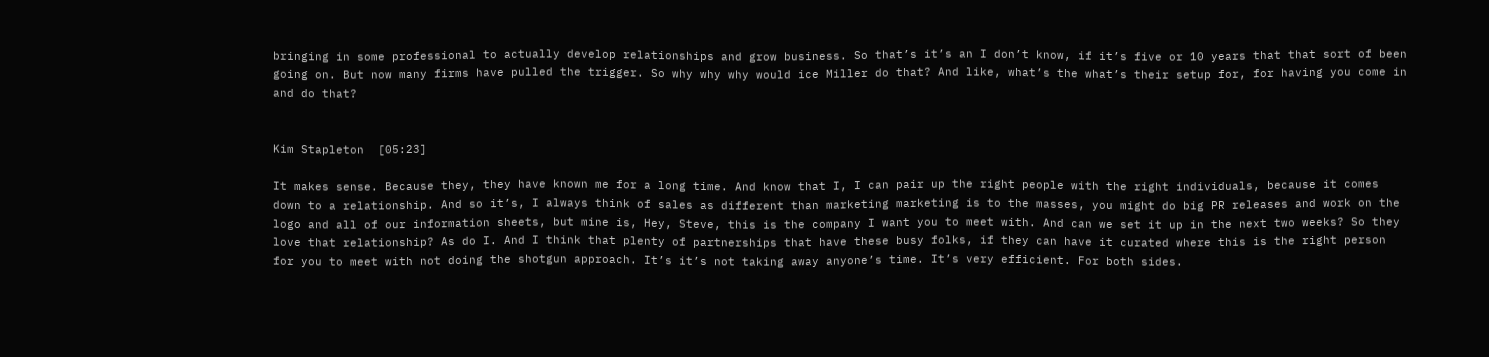bringing in some professional to actually develop relationships and grow business. So that’s it’s an I don’t know, if it’s five or 10 years that that sort of been going on. But now many firms have pulled the trigger. So why why why would ice Miller do that? And like, what’s the what’s their setup for, for having you come in and do that?


Kim Stapleton  [05:23]

It makes sense. Because they, they have known me for a long time. And know that I, I can pair up the right people with the right individuals, because it comes down to a relationship. And so it’s, I always think of sales as different than marketing marketing is to the masses, you might do big PR releases and work on the logo and all of our information sheets, but mine is, Hey, Steve, this is the company I want you to meet with. And can we set it up in the next two weeks? So they love that relationship? As do I. And I think that plenty of partnerships that have these busy folks, if they can have it curated where this is the right person for you to meet with not doing the shotgun approach. It’s it’s not taking away anyone’s time. It’s very efficient. For both sides.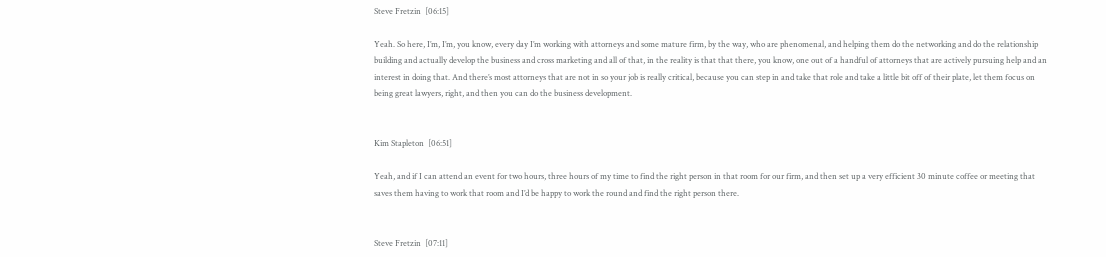Steve Fretzin  [06:15]

Yeah. So here, I’m, I’m, you know, every day I’m working with attorneys and some mature firm, by the way, who are phenomenal, and helping them do the networking and do the relationship building and actually develop the business and cross marketing and all of that, in the reality is that that there, you know, one out of a handful of attorneys that are actively pursuing help and an interest in doing that. And there’s most attorneys that are not in so your job is really critical, because you can step in and take that role and take a little bit off of their plate, let them focus on being great lawyers, right, and then you can do the business development.


Kim Stapleton  [06:51]

Yeah, and if I can attend an event for two hours, three hours of my time to find the right person in that room for our firm, and then set up a very efficient 30 minute coffee or meeting that saves them having to work that room and I’d be happy to work the round and find the right person there.


Steve Fretzin  [07:11]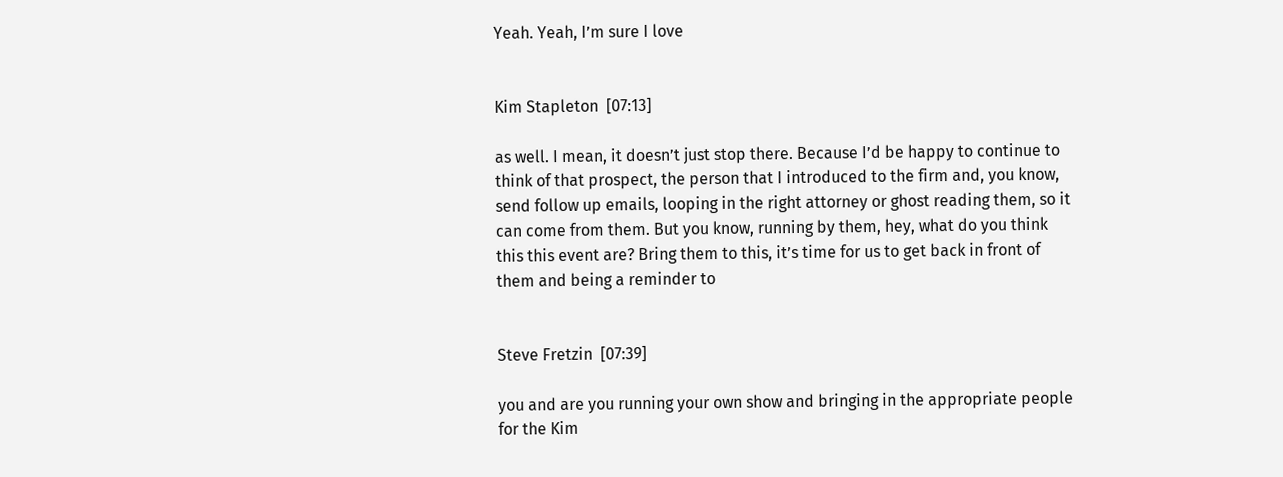Yeah. Yeah, I’m sure I love


Kim Stapleton  [07:13]

as well. I mean, it doesn’t just stop there. Because I’d be happy to continue to think of that prospect, the person that I introduced to the firm and, you know, send follow up emails, looping in the right attorney or ghost reading them, so it can come from them. But you know, running by them, hey, what do you think this this event are? Bring them to this, it’s time for us to get back in front of them and being a reminder to


Steve Fretzin  [07:39]

you and are you running your own show and bringing in the appropriate people for the Kim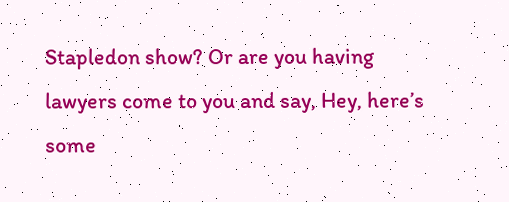Stapledon show? Or are you having lawyers come to you and say, Hey, here’s some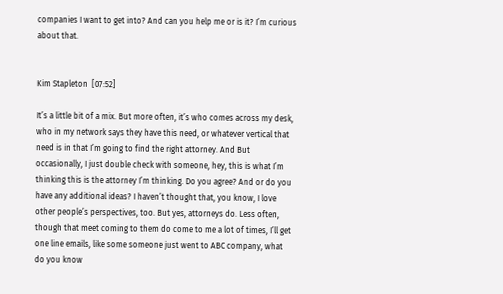companies I want to get into? And can you help me or is it? I’m curious about that.


Kim Stapleton  [07:52]

It’s a little bit of a mix. But more often, it’s who comes across my desk, who in my network says they have this need, or whatever vertical that need is in that I’m going to find the right attorney. And But occasionally, I just double check with someone, hey, this is what I’m thinking this is the attorney I’m thinking. Do you agree? And or do you have any additional ideas? I haven’t thought that, you know, I love other people’s perspectives, too. But yes, attorneys do. Less often, though that meet coming to them do come to me a lot of times, I’ll get one line emails, like some someone just went to ABC company, what do you know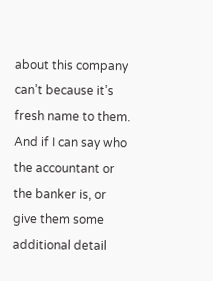about this company can’t because it’s fresh name to them. And if I can say who the accountant or the banker is, or give them some additional detail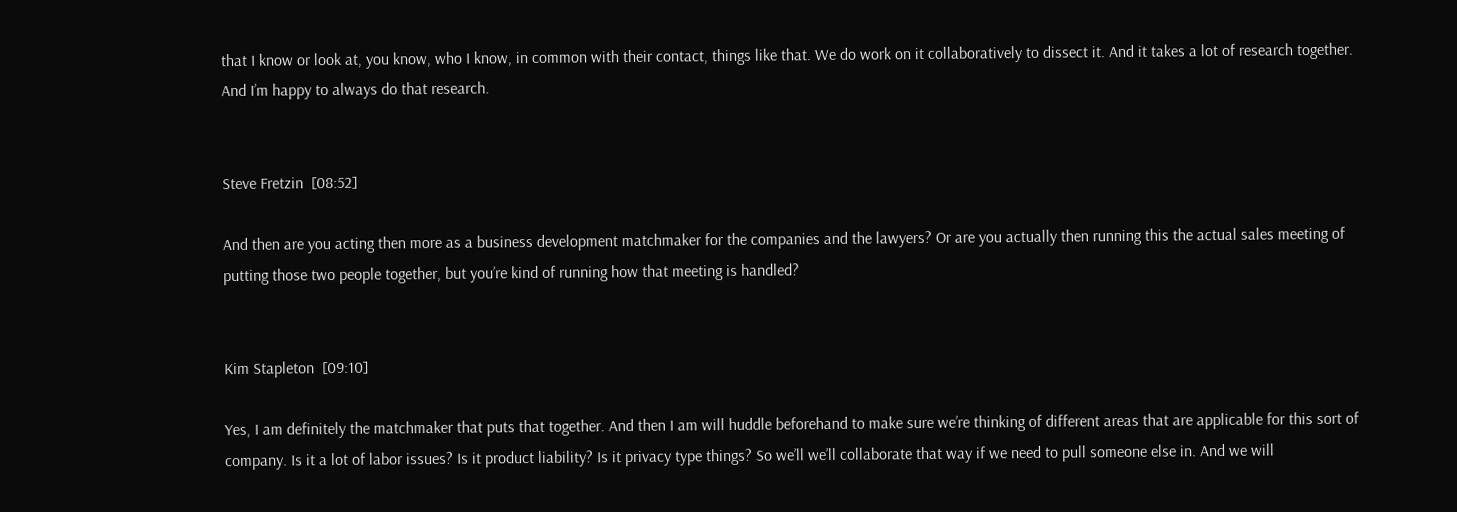that I know or look at, you know, who I know, in common with their contact, things like that. We do work on it collaboratively to dissect it. And it takes a lot of research together. And I’m happy to always do that research.


Steve Fretzin  [08:52]

And then are you acting then more as a business development matchmaker for the companies and the lawyers? Or are you actually then running this the actual sales meeting of putting those two people together, but you’re kind of running how that meeting is handled?


Kim Stapleton  [09:10]

Yes, I am definitely the matchmaker that puts that together. And then I am will huddle beforehand to make sure we’re thinking of different areas that are applicable for this sort of company. Is it a lot of labor issues? Is it product liability? Is it privacy type things? So we’ll we’ll collaborate that way if we need to pull someone else in. And we will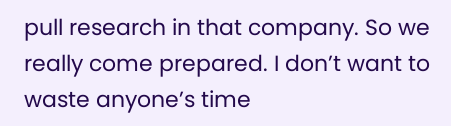pull research in that company. So we really come prepared. I don’t want to waste anyone’s time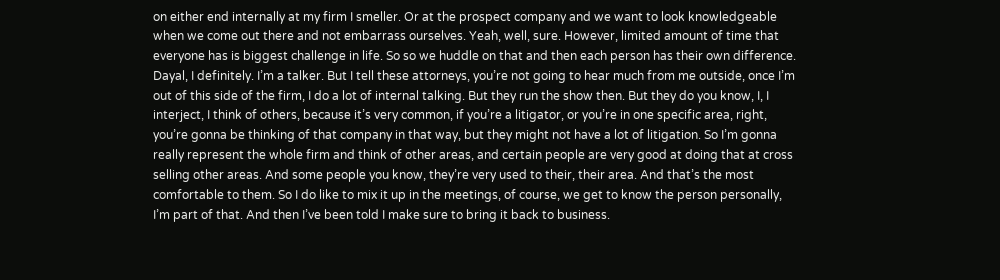on either end internally at my firm I smeller. Or at the prospect company and we want to look knowledgeable when we come out there and not embarrass ourselves. Yeah, well, sure. However, limited amount of time that everyone has is biggest challenge in life. So so we huddle on that and then each person has their own difference. Dayal, I definitely. I’m a talker. But I tell these attorneys, you’re not going to hear much from me outside, once I’m out of this side of the firm, I do a lot of internal talking. But they run the show then. But they do you know, I, I interject, I think of others, because it’s very common, if you’re a litigator, or you’re in one specific area, right, you’re gonna be thinking of that company in that way, but they might not have a lot of litigation. So I’m gonna really represent the whole firm and think of other areas, and certain people are very good at doing that at cross selling other areas. And some people you know, they’re very used to their, their area. And that’s the most comfortable to them. So I do like to mix it up in the meetings, of course, we get to know the person personally, I’m part of that. And then I’ve been told I make sure to bring it back to business.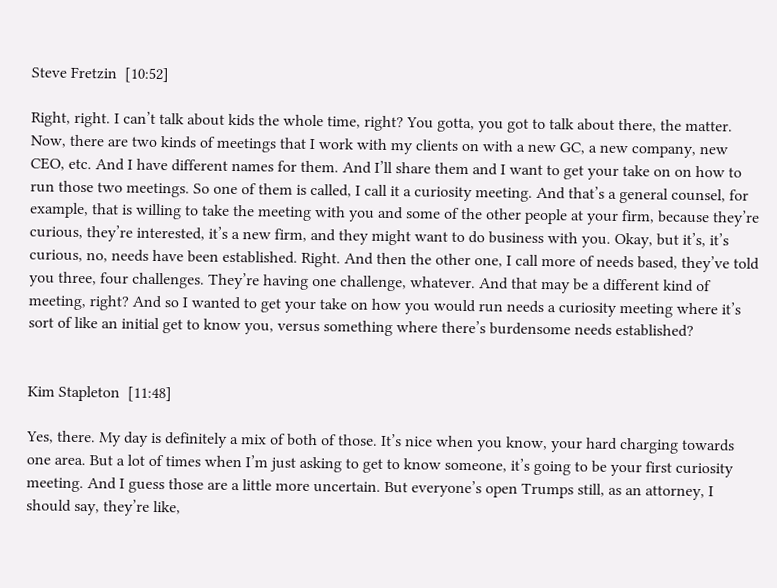Steve Fretzin  [10:52]

Right, right. I can’t talk about kids the whole time, right? You gotta, you got to talk about there, the matter. Now, there are two kinds of meetings that I work with my clients on with a new GC, a new company, new CEO, etc. And I have different names for them. And I’ll share them and I want to get your take on on how to run those two meetings. So one of them is called, I call it a curiosity meeting. And that’s a general counsel, for example, that is willing to take the meeting with you and some of the other people at your firm, because they’re curious, they’re interested, it’s a new firm, and they might want to do business with you. Okay, but it’s, it’s curious, no, needs have been established. Right. And then the other one, I call more of needs based, they’ve told you three, four challenges. They’re having one challenge, whatever. And that may be a different kind of meeting, right? And so I wanted to get your take on how you would run needs a curiosity meeting where it’s sort of like an initial get to know you, versus something where there’s burdensome needs established?


Kim Stapleton  [11:48]

Yes, there. My day is definitely a mix of both of those. It’s nice when you know, your hard charging towards one area. But a lot of times when I’m just asking to get to know someone, it’s going to be your first curiosity meeting. And I guess those are a little more uncertain. But everyone’s open Trumps still, as an attorney, I should say, they’re like,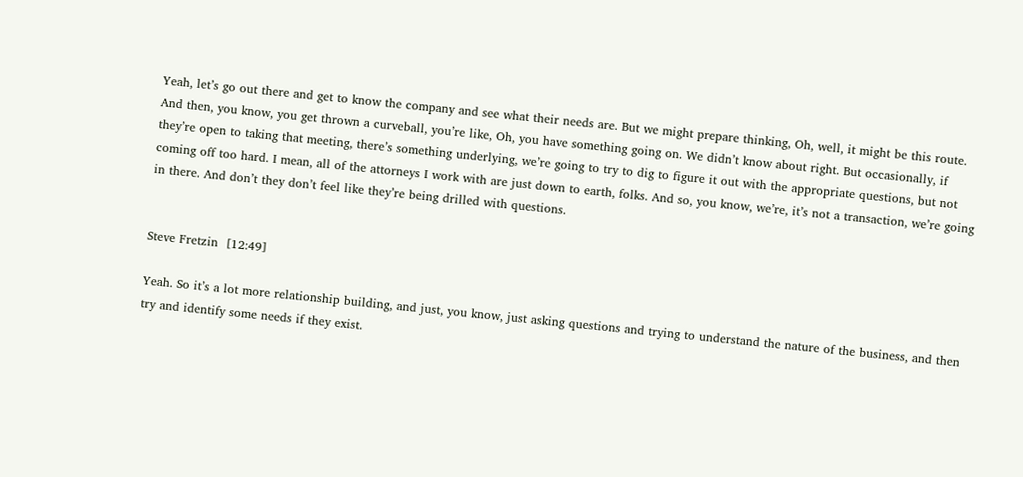Yeah, let’s go out there and get to know the company and see what their needs are. But we might prepare thinking, Oh, well, it might be this route. And then, you know, you get thrown a curveball, you’re like, Oh, you have something going on. We didn’t know about right. But occasionally, if they’re open to taking that meeting, there’s something underlying, we’re going to try to dig to figure it out with the appropriate questions, but not coming off too hard. I mean, all of the attorneys I work with are just down to earth, folks. And so, you know, we’re, it’s not a transaction, we’re going in there. And don’t they don’t feel like they’re being drilled with questions.


Steve Fretzin  [12:49]

Yeah. So it’s a lot more relationship building, and just, you know, just asking questions and trying to understand the nature of the business, and then try and identify some needs if they exist.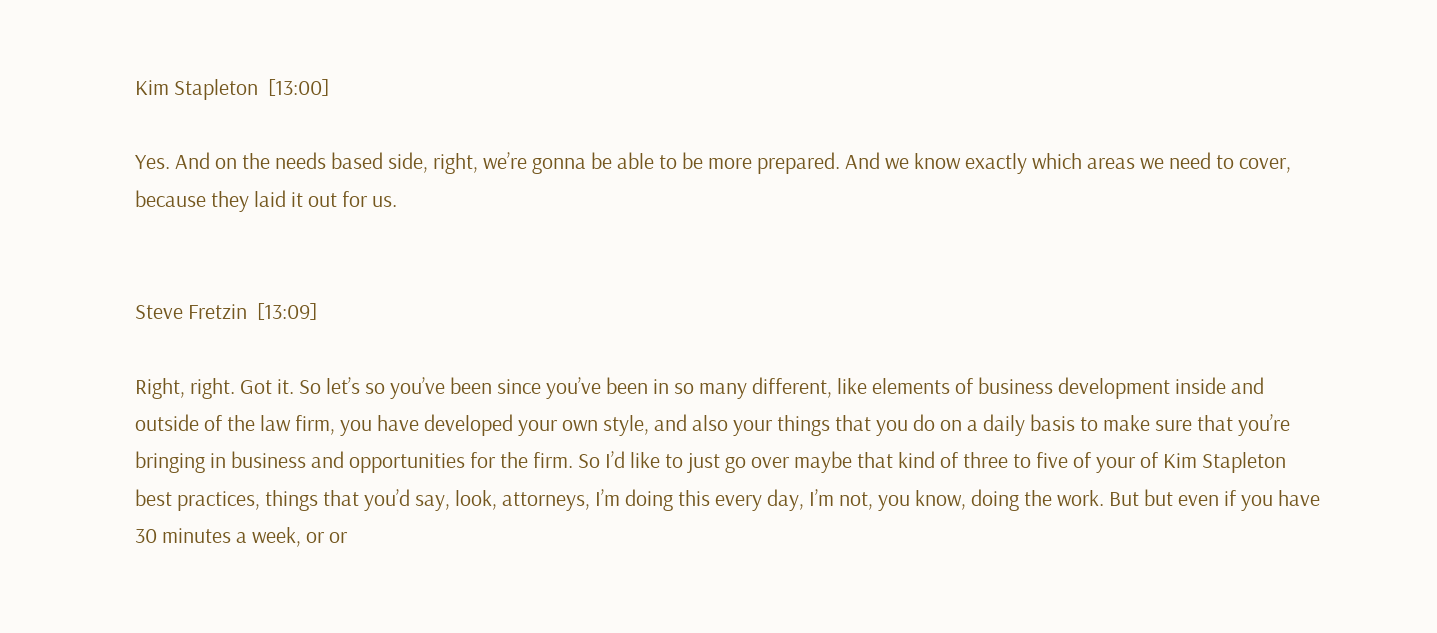Kim Stapleton  [13:00]

Yes. And on the needs based side, right, we’re gonna be able to be more prepared. And we know exactly which areas we need to cover, because they laid it out for us.


Steve Fretzin  [13:09]

Right, right. Got it. So let’s so you’ve been since you’ve been in so many different, like elements of business development inside and outside of the law firm, you have developed your own style, and also your things that you do on a daily basis to make sure that you’re bringing in business and opportunities for the firm. So I’d like to just go over maybe that kind of three to five of your of Kim Stapleton best practices, things that you’d say, look, attorneys, I’m doing this every day, I’m not, you know, doing the work. But but even if you have 30 minutes a week, or or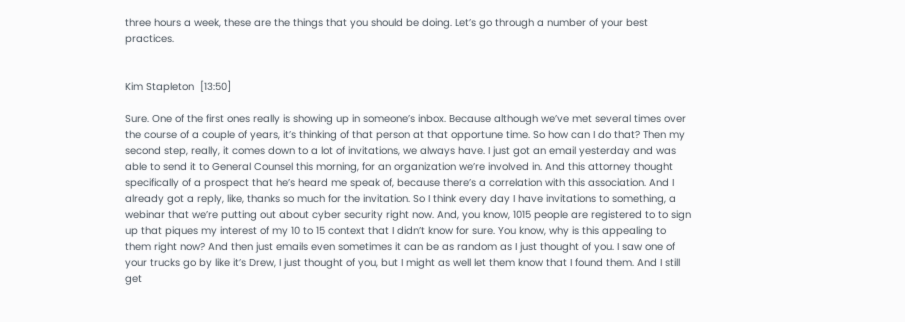three hours a week, these are the things that you should be doing. Let’s go through a number of your best practices.


Kim Stapleton  [13:50]

Sure. One of the first ones really is showing up in someone’s inbox. Because although we’ve met several times over the course of a couple of years, it’s thinking of that person at that opportune time. So how can I do that? Then my second step, really, it comes down to a lot of invitations, we always have. I just got an email yesterday and was able to send it to General Counsel this morning, for an organization we’re involved in. And this attorney thought specifically of a prospect that he’s heard me speak of, because there’s a correlation with this association. And I already got a reply, like, thanks so much for the invitation. So I think every day I have invitations to something, a webinar that we’re putting out about cyber security right now. And, you know, 1015 people are registered to to sign up that piques my interest of my 10 to 15 context that I didn’t know for sure. You know, why is this appealing to them right now? And then just emails even sometimes it can be as random as I just thought of you. I saw one of your trucks go by like it’s Drew, I just thought of you, but I might as well let them know that I found them. And I still get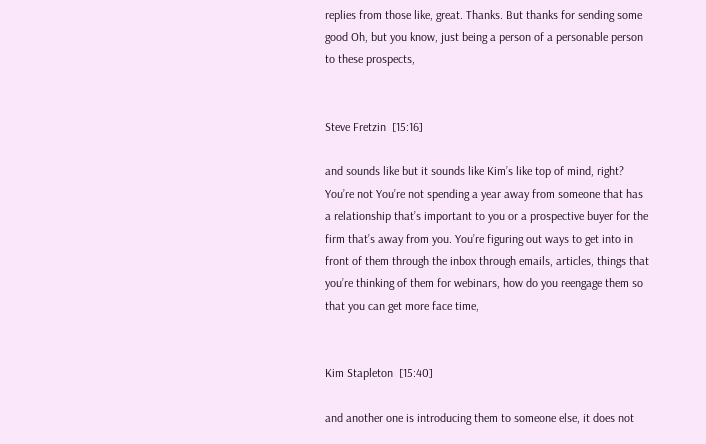replies from those like, great. Thanks. But thanks for sending some good Oh, but you know, just being a person of a personable person to these prospects,


Steve Fretzin  [15:16]

and sounds like but it sounds like Kim’s like top of mind, right? You’re not You’re not spending a year away from someone that has a relationship that’s important to you or a prospective buyer for the firm that’s away from you. You’re figuring out ways to get into in front of them through the inbox through emails, articles, things that you’re thinking of them for webinars, how do you reengage them so that you can get more face time,


Kim Stapleton  [15:40]

and another one is introducing them to someone else, it does not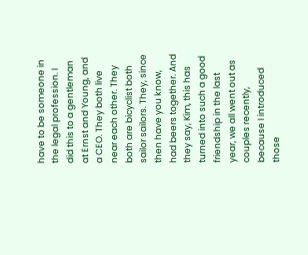have to be someone in the legal profession. I did this to a gentleman at Ernst and Young, and a CEO. They both live near each other. They both are bicyclist both sailor sailors. They, since then have you know, had beers together. And they say, Kim, this has turned into such a good friendship in the last year, we all went out as couples recently, because I introduced those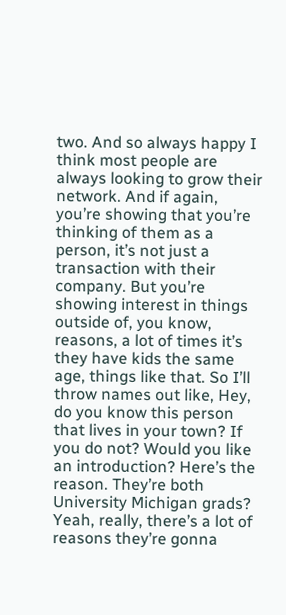two. And so always happy I think most people are always looking to grow their network. And if again, you’re showing that you’re thinking of them as a person, it’s not just a transaction with their company. But you’re showing interest in things outside of, you know, reasons, a lot of times it’s they have kids the same age, things like that. So I’ll throw names out like, Hey, do you know this person that lives in your town? If you do not? Would you like an introduction? Here’s the reason. They’re both University Michigan grads? Yeah, really, there’s a lot of reasons they’re gonna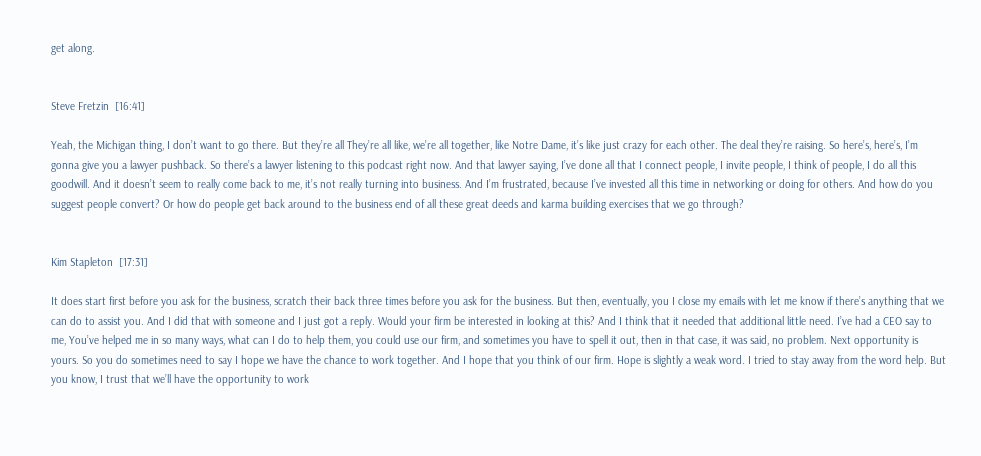get along.


Steve Fretzin  [16:41]

Yeah, the Michigan thing, I don’t want to go there. But they’re all They’re all like, we’re all together, like Notre Dame, it’s like just crazy for each other. The deal they’re raising. So here’s, here’s, I’m gonna give you a lawyer pushback. So there’s a lawyer listening to this podcast right now. And that lawyer saying, I’ve done all that I connect people, I invite people, I think of people, I do all this goodwill. And it doesn’t seem to really come back to me, it’s not really turning into business. And I’m frustrated, because I’ve invested all this time in networking or doing for others. And how do you suggest people convert? Or how do people get back around to the business end of all these great deeds and karma building exercises that we go through?


Kim Stapleton  [17:31]

It does start first before you ask for the business, scratch their back three times before you ask for the business. But then, eventually, you I close my emails with let me know if there’s anything that we can do to assist you. And I did that with someone and I just got a reply. Would your firm be interested in looking at this? And I think that it needed that additional little need. I’ve had a CEO say to me, You’ve helped me in so many ways, what can I do to help them, you could use our firm, and sometimes you have to spell it out, then in that case, it was said, no problem. Next opportunity is yours. So you do sometimes need to say I hope we have the chance to work together. And I hope that you think of our firm. Hope is slightly a weak word. I tried to stay away from the word help. But you know, I trust that we’ll have the opportunity to work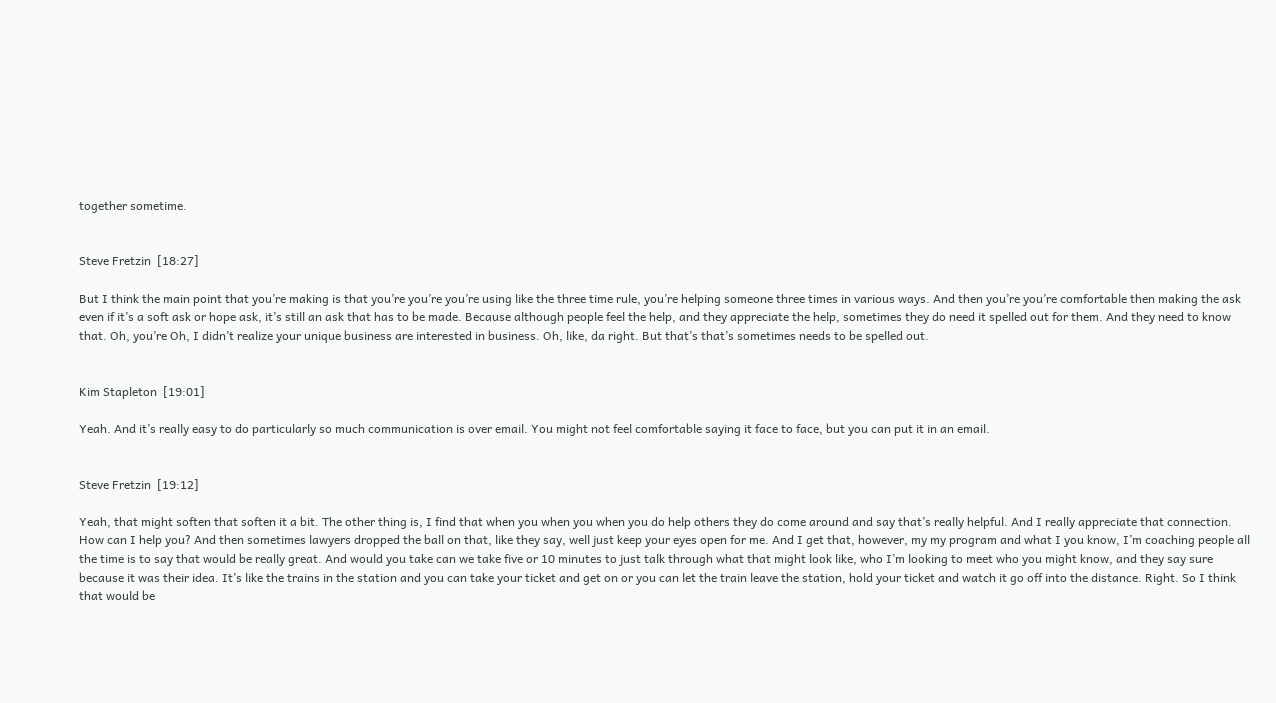together sometime.


Steve Fretzin  [18:27]

But I think the main point that you’re making is that you’re you’re you’re using like the three time rule, you’re helping someone three times in various ways. And then you’re you’re comfortable then making the ask even if it’s a soft ask or hope ask, it’s still an ask that has to be made. Because although people feel the help, and they appreciate the help, sometimes they do need it spelled out for them. And they need to know that. Oh, you’re Oh, I didn’t realize your unique business are interested in business. Oh, like, da right. But that’s that’s sometimes needs to be spelled out.


Kim Stapleton  [19:01]

Yeah. And it’s really easy to do particularly so much communication is over email. You might not feel comfortable saying it face to face, but you can put it in an email.


Steve Fretzin  [19:12]

Yeah, that might soften that soften it a bit. The other thing is, I find that when you when you when you do help others they do come around and say that’s really helpful. And I really appreciate that connection. How can I help you? And then sometimes lawyers dropped the ball on that, like they say, well just keep your eyes open for me. And I get that, however, my my program and what I you know, I’m coaching people all the time is to say that would be really great. And would you take can we take five or 10 minutes to just talk through what that might look like, who I’m looking to meet who you might know, and they say sure because it was their idea. It’s like the trains in the station and you can take your ticket and get on or you can let the train leave the station, hold your ticket and watch it go off into the distance. Right. So I think that would be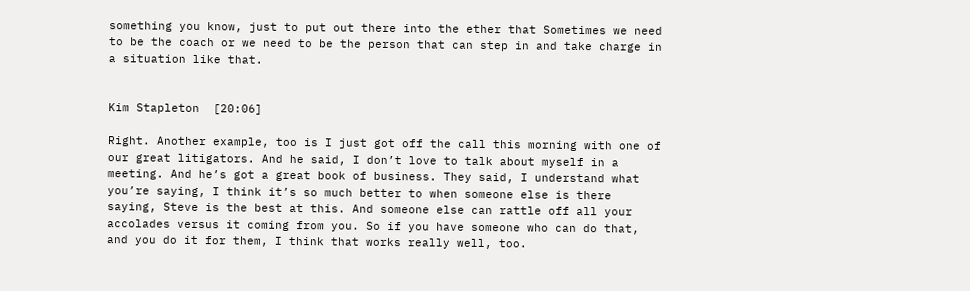something you know, just to put out there into the ether that Sometimes we need to be the coach or we need to be the person that can step in and take charge in a situation like that.


Kim Stapleton  [20:06]

Right. Another example, too is I just got off the call this morning with one of our great litigators. And he said, I don’t love to talk about myself in a meeting. And he’s got a great book of business. They said, I understand what you’re saying, I think it’s so much better to when someone else is there saying, Steve is the best at this. And someone else can rattle off all your accolades versus it coming from you. So if you have someone who can do that, and you do it for them, I think that works really well, too.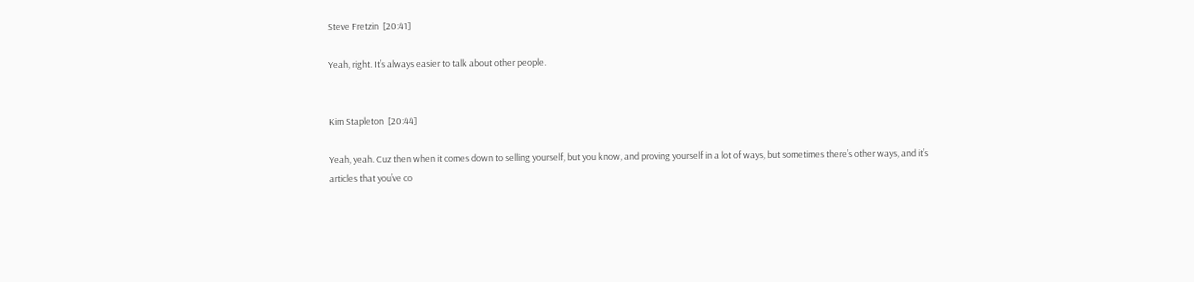Steve Fretzin  [20:41]

Yeah, right. It’s always easier to talk about other people.


Kim Stapleton  [20:44]

Yeah, yeah. Cuz then when it comes down to selling yourself, but you know, and proving yourself in a lot of ways, but sometimes there’s other ways, and it’s articles that you’ve co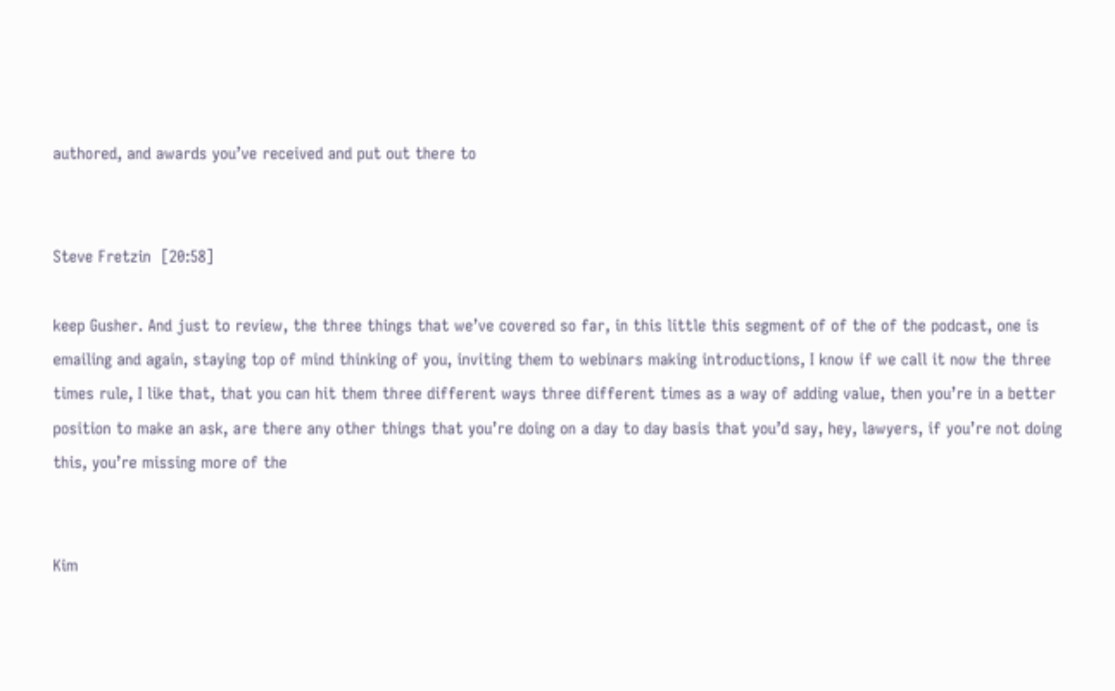authored, and awards you’ve received and put out there to


Steve Fretzin  [20:58]

keep Gusher. And just to review, the three things that we’ve covered so far, in this little this segment of of the of the podcast, one is emailing and again, staying top of mind thinking of you, inviting them to webinars making introductions, I know if we call it now the three times rule, I like that, that you can hit them three different ways three different times as a way of adding value, then you’re in a better position to make an ask, are there any other things that you’re doing on a day to day basis that you’d say, hey, lawyers, if you’re not doing this, you’re missing more of the


Kim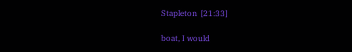Stapleton  [21:33]

boat, I would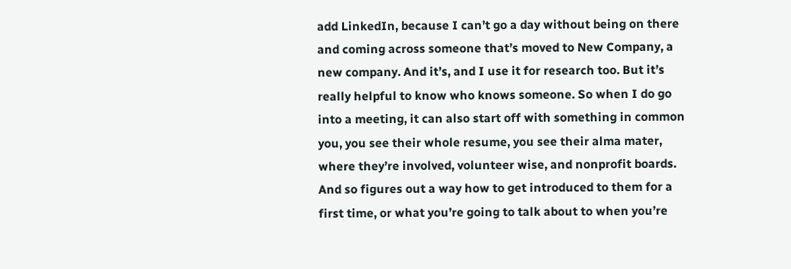add LinkedIn, because I can’t go a day without being on there and coming across someone that’s moved to New Company, a new company. And it’s, and I use it for research too. But it’s really helpful to know who knows someone. So when I do go into a meeting, it can also start off with something in common you, you see their whole resume, you see their alma mater, where they’re involved, volunteer wise, and nonprofit boards. And so figures out a way how to get introduced to them for a first time, or what you’re going to talk about to when you’re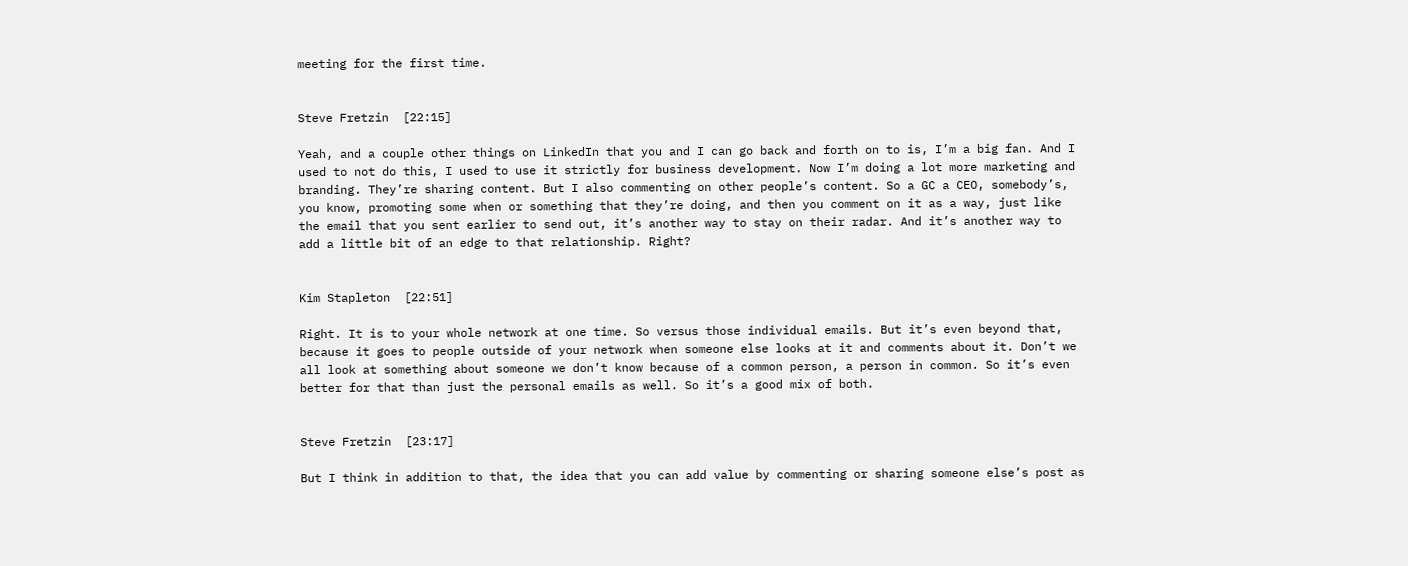meeting for the first time.


Steve Fretzin  [22:15]

Yeah, and a couple other things on LinkedIn that you and I can go back and forth on to is, I’m a big fan. And I used to not do this, I used to use it strictly for business development. Now I’m doing a lot more marketing and branding. They’re sharing content. But I also commenting on other people’s content. So a GC a CEO, somebody’s, you know, promoting some when or something that they’re doing, and then you comment on it as a way, just like the email that you sent earlier to send out, it’s another way to stay on their radar. And it’s another way to add a little bit of an edge to that relationship. Right?


Kim Stapleton  [22:51]

Right. It is to your whole network at one time. So versus those individual emails. But it’s even beyond that, because it goes to people outside of your network when someone else looks at it and comments about it. Don’t we all look at something about someone we don’t know because of a common person, a person in common. So it’s even better for that than just the personal emails as well. So it’s a good mix of both.


Steve Fretzin  [23:17]

But I think in addition to that, the idea that you can add value by commenting or sharing someone else’s post as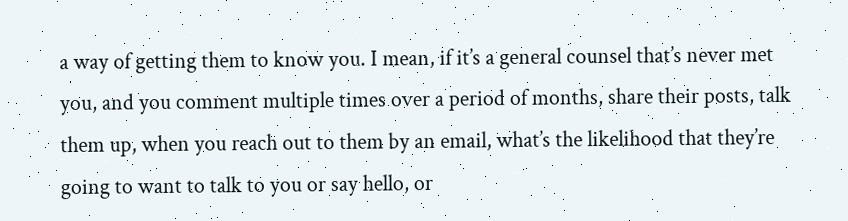a way of getting them to know you. I mean, if it’s a general counsel that’s never met you, and you comment multiple times over a period of months, share their posts, talk them up, when you reach out to them by an email, what’s the likelihood that they’re going to want to talk to you or say hello, or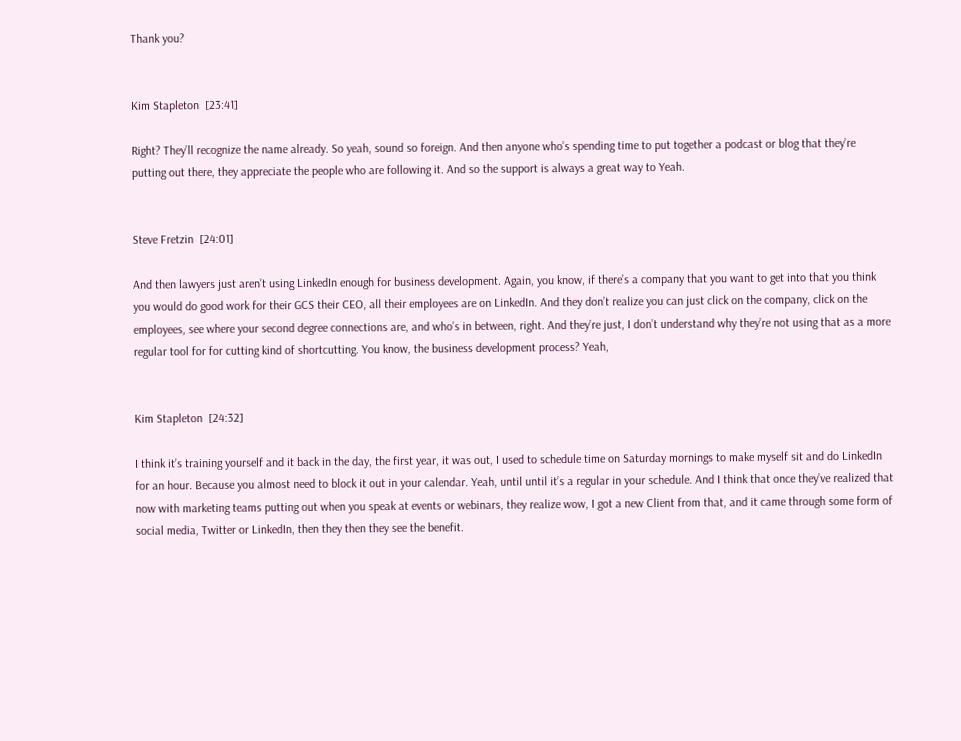Thank you?


Kim Stapleton  [23:41]

Right? They’ll recognize the name already. So yeah, sound so foreign. And then anyone who’s spending time to put together a podcast or blog that they’re putting out there, they appreciate the people who are following it. And so the support is always a great way to Yeah.


Steve Fretzin  [24:01]

And then lawyers just aren’t using LinkedIn enough for business development. Again, you know, if there’s a company that you want to get into that you think you would do good work for their GCS their CEO, all their employees are on LinkedIn. And they don’t realize you can just click on the company, click on the employees, see where your second degree connections are, and who’s in between, right. And they’re just, I don’t understand why they’re not using that as a more regular tool for for cutting kind of shortcutting. You know, the business development process? Yeah,


Kim Stapleton  [24:32]

I think it’s training yourself and it back in the day, the first year, it was out, I used to schedule time on Saturday mornings to make myself sit and do LinkedIn for an hour. Because you almost need to block it out in your calendar. Yeah, until until it’s a regular in your schedule. And I think that once they’ve realized that now with marketing teams putting out when you speak at events or webinars, they realize wow, I got a new Client from that, and it came through some form of social media, Twitter or LinkedIn, then they then they see the benefit.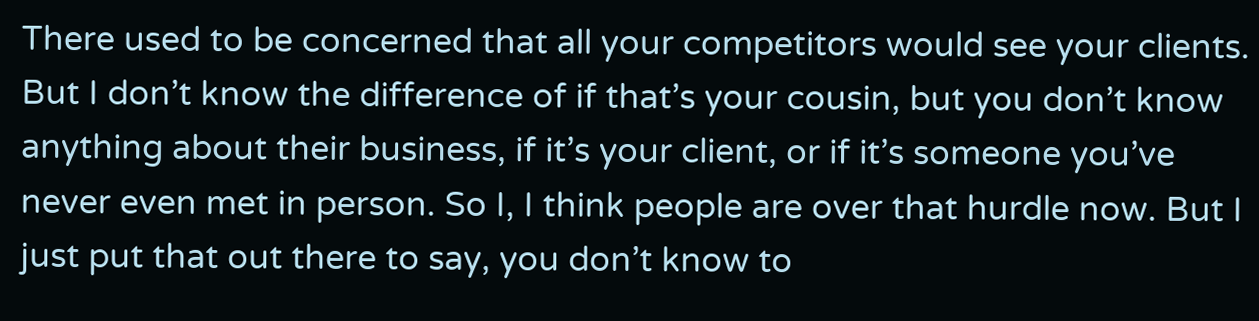There used to be concerned that all your competitors would see your clients. But I don’t know the difference of if that’s your cousin, but you don’t know anything about their business, if it’s your client, or if it’s someone you’ve never even met in person. So I, I think people are over that hurdle now. But I just put that out there to say, you don’t know to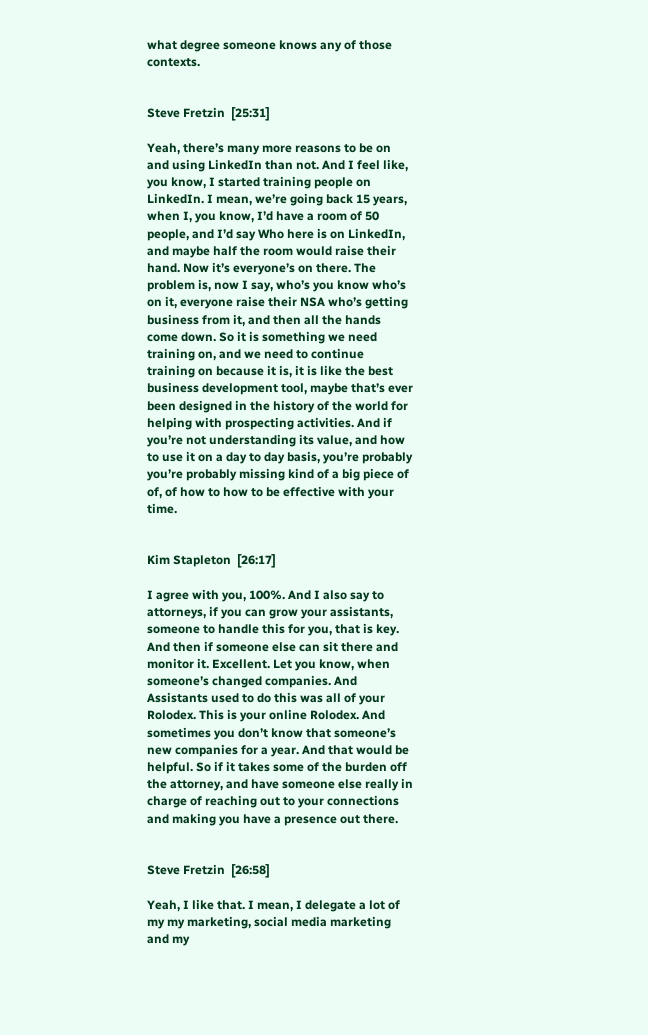what degree someone knows any of those contexts.


Steve Fretzin  [25:31]

Yeah, there’s many more reasons to be on and using LinkedIn than not. And I feel like, you know, I started training people on LinkedIn. I mean, we’re going back 15 years, when I, you know, I’d have a room of 50 people, and I’d say Who here is on LinkedIn, and maybe half the room would raise their hand. Now it’s everyone’s on there. The problem is, now I say, who’s you know who’s on it, everyone raise their NSA who’s getting business from it, and then all the hands come down. So it is something we need training on, and we need to continue training on because it is, it is like the best business development tool, maybe that’s ever been designed in the history of the world for helping with prospecting activities. And if you’re not understanding its value, and how to use it on a day to day basis, you’re probably you’re probably missing kind of a big piece of of, of how to how to be effective with your time.


Kim Stapleton  [26:17]

I agree with you, 100%. And I also say to attorneys, if you can grow your assistants, someone to handle this for you, that is key. And then if someone else can sit there and monitor it. Excellent. Let you know, when someone’s changed companies. And Assistants used to do this was all of your Rolodex. This is your online Rolodex. And sometimes you don’t know that someone’s new companies for a year. And that would be helpful. So if it takes some of the burden off the attorney, and have someone else really in charge of reaching out to your connections and making you have a presence out there.


Steve Fretzin  [26:58]

Yeah, I like that. I mean, I delegate a lot of my my marketing, social media marketing and my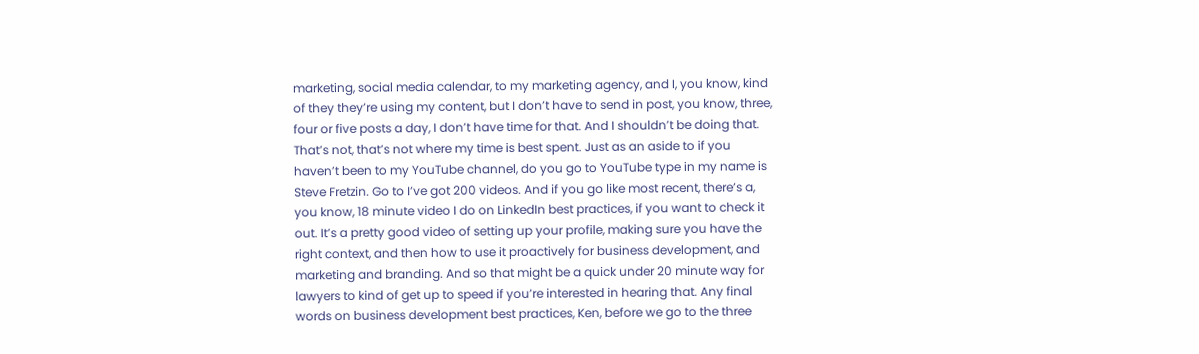marketing, social media calendar, to my marketing agency, and I, you know, kind of they they’re using my content, but I don’t have to send in post, you know, three, four or five posts a day, I don’t have time for that. And I shouldn’t be doing that. That’s not, that’s not where my time is best spent. Just as an aside to if you haven’t been to my YouTube channel, do you go to YouTube type in my name is Steve Fretzin. Go to I’ve got 200 videos. And if you go like most recent, there’s a, you know, 18 minute video I do on LinkedIn best practices, if you want to check it out. It’s a pretty good video of setting up your profile, making sure you have the right context, and then how to use it proactively for business development, and marketing and branding. And so that might be a quick under 20 minute way for lawyers to kind of get up to speed if you’re interested in hearing that. Any final words on business development best practices, Ken, before we go to the three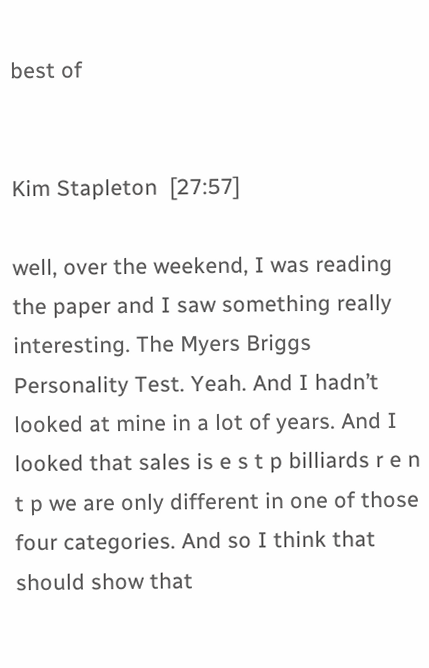best of


Kim Stapleton  [27:57]

well, over the weekend, I was reading the paper and I saw something really interesting. The Myers Briggs Personality Test. Yeah. And I hadn’t looked at mine in a lot of years. And I looked that sales is e s t p billiards r e n t p we are only different in one of those four categories. And so I think that should show that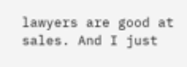lawyers are good at sales. And I just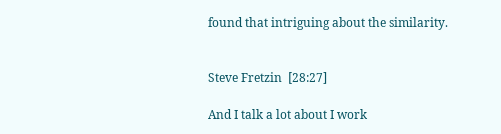found that intriguing about the similarity.


Steve Fretzin  [28:27]

And I talk a lot about I work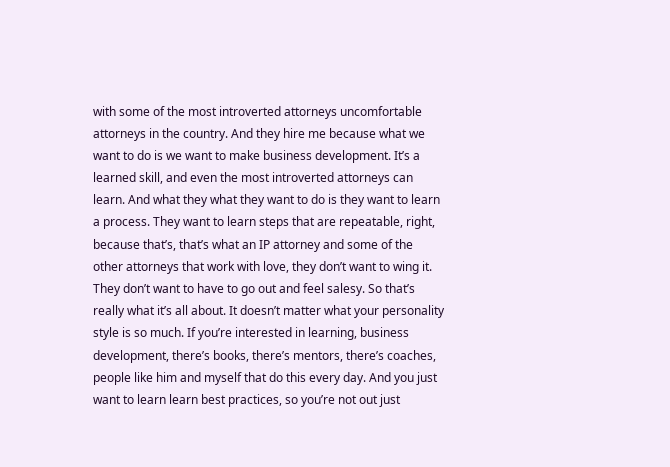with some of the most introverted attorneys uncomfortable attorneys in the country. And they hire me because what we want to do is we want to make business development. It’s a learned skill, and even the most introverted attorneys can learn. And what they what they want to do is they want to learn a process. They want to learn steps that are repeatable, right, because that’s, that’s what an IP attorney and some of the other attorneys that work with love, they don’t want to wing it. They don’t want to have to go out and feel salesy. So that’s really what it’s all about. It doesn’t matter what your personality style is so much. If you’re interested in learning, business development, there’s books, there’s mentors, there’s coaches, people like him and myself that do this every day. And you just want to learn learn best practices, so you’re not out just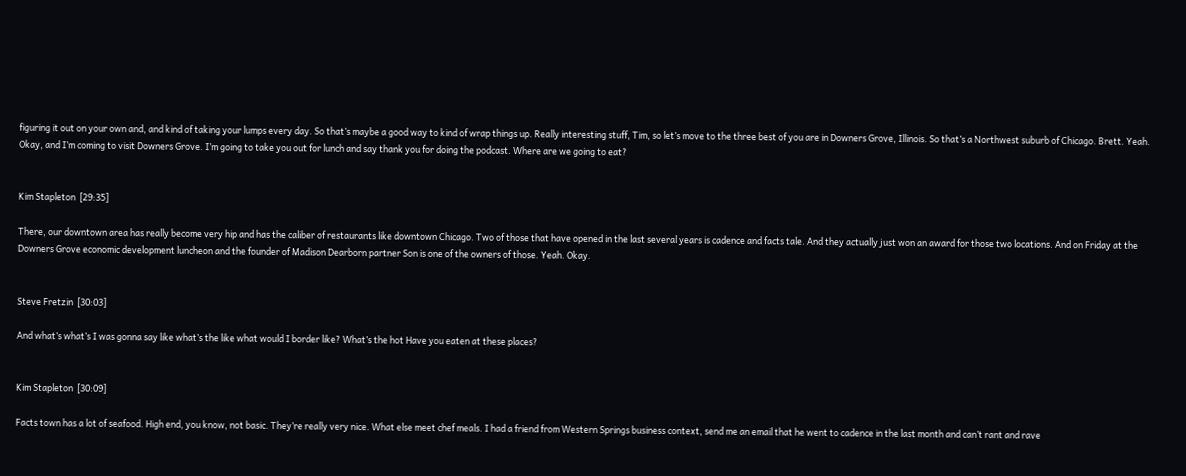figuring it out on your own and, and kind of taking your lumps every day. So that’s maybe a good way to kind of wrap things up. Really interesting stuff, Tim, so let’s move to the three best of you are in Downers Grove, Illinois. So that’s a Northwest suburb of Chicago. Brett. Yeah. Okay, and I’m coming to visit Downers Grove. I’m going to take you out for lunch and say thank you for doing the podcast. Where are we going to eat?


Kim Stapleton  [29:35]

There, our downtown area has really become very hip and has the caliber of restaurants like downtown Chicago. Two of those that have opened in the last several years is cadence and facts tale. And they actually just won an award for those two locations. And on Friday at the Downers Grove economic development luncheon and the founder of Madison Dearborn partner Son is one of the owners of those. Yeah. Okay.


Steve Fretzin  [30:03]

And what’s what’s I was gonna say like what’s the like what would I border like? What’s the hot Have you eaten at these places?


Kim Stapleton  [30:09]

Facts town has a lot of seafood. High end, you know, not basic. They’re really very nice. What else meet chef meals. I had a friend from Western Springs business context, send me an email that he went to cadence in the last month and can’t rant and rave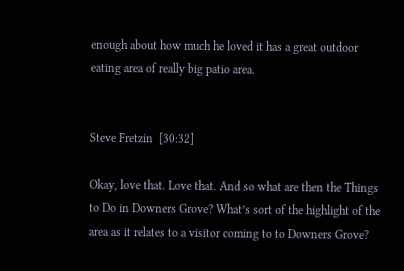enough about how much he loved it has a great outdoor eating area of really big patio area.


Steve Fretzin  [30:32]

Okay, love that. Love that. And so what are then the Things to Do in Downers Grove? What’s sort of the highlight of the area as it relates to a visitor coming to to Downers Grove?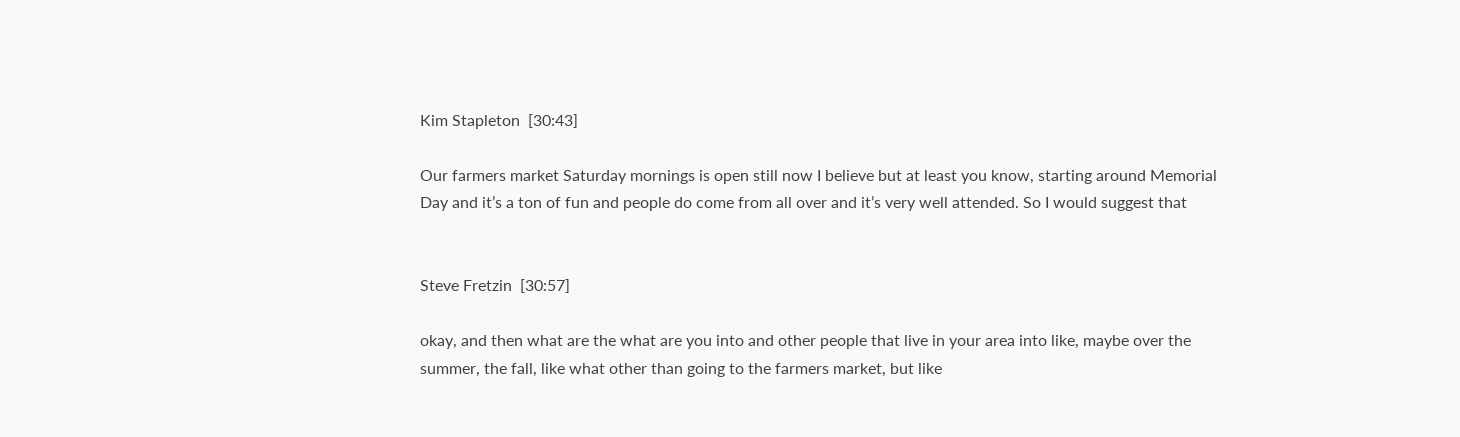Kim Stapleton  [30:43]

Our farmers market Saturday mornings is open still now I believe but at least you know, starting around Memorial Day and it’s a ton of fun and people do come from all over and it’s very well attended. So I would suggest that


Steve Fretzin  [30:57]

okay, and then what are the what are you into and other people that live in your area into like, maybe over the summer, the fall, like what other than going to the farmers market, but like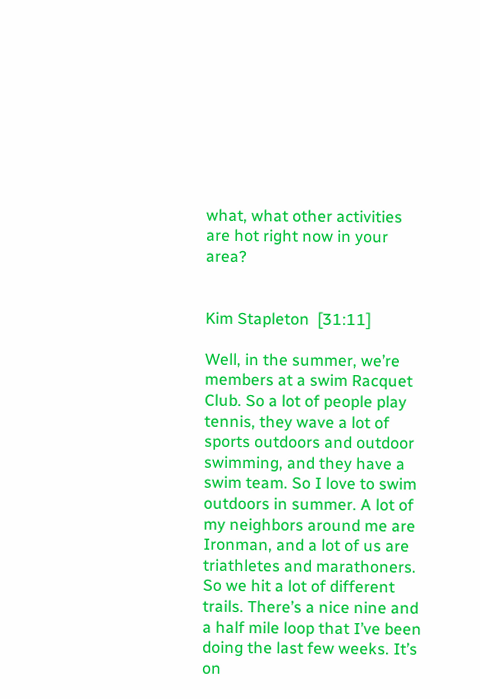what, what other activities are hot right now in your area?


Kim Stapleton  [31:11]

Well, in the summer, we’re members at a swim Racquet Club. So a lot of people play tennis, they wave a lot of sports outdoors and outdoor swimming, and they have a swim team. So I love to swim outdoors in summer. A lot of my neighbors around me are Ironman, and a lot of us are triathletes and marathoners. So we hit a lot of different trails. There’s a nice nine and a half mile loop that I’ve been doing the last few weeks. It’s on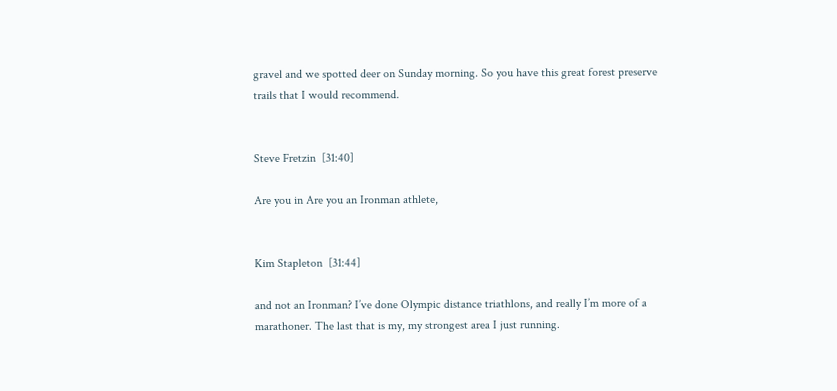gravel and we spotted deer on Sunday morning. So you have this great forest preserve trails that I would recommend.


Steve Fretzin  [31:40]

Are you in Are you an Ironman athlete,


Kim Stapleton  [31:44]

and not an Ironman? I’ve done Olympic distance triathlons, and really I’m more of a marathoner. The last that is my, my strongest area I just running.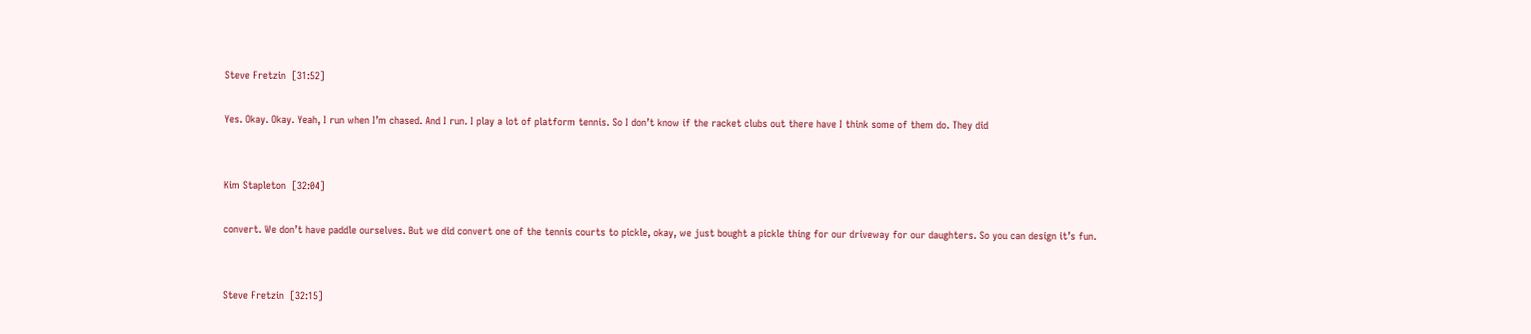Steve Fretzin  [31:52]

Yes. Okay. Okay. Yeah, I run when I’m chased. And I run. I play a lot of platform tennis. So I don’t know if the racket clubs out there have I think some of them do. They did


Kim Stapleton  [32:04]

convert. We don’t have paddle ourselves. But we did convert one of the tennis courts to pickle, okay, we just bought a pickle thing for our driveway for our daughters. So you can design it’s fun.


Steve Fretzin  [32:15]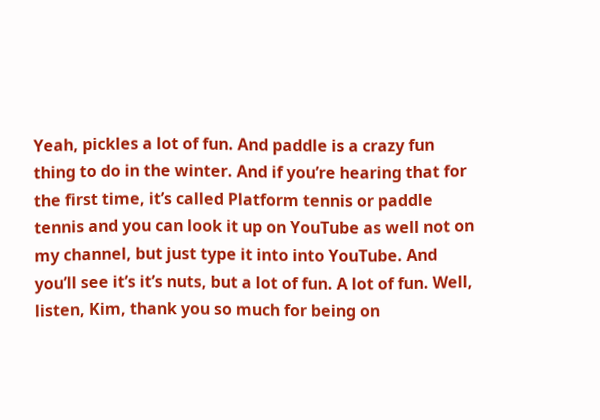Yeah, pickles a lot of fun. And paddle is a crazy fun thing to do in the winter. And if you’re hearing that for the first time, it’s called Platform tennis or paddle tennis and you can look it up on YouTube as well not on my channel, but just type it into into YouTube. And you’ll see it’s it’s nuts, but a lot of fun. A lot of fun. Well, listen, Kim, thank you so much for being on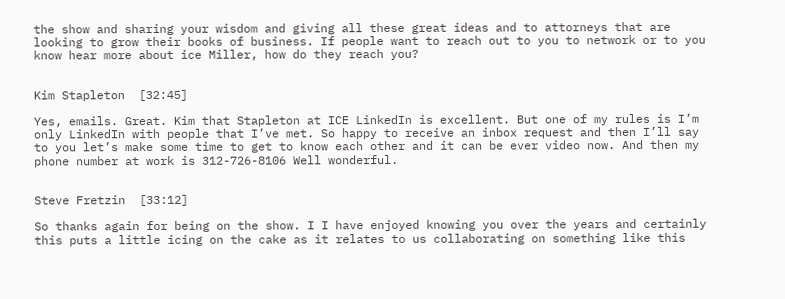the show and sharing your wisdom and giving all these great ideas and to attorneys that are looking to grow their books of business. If people want to reach out to you to network or to you know hear more about ice Miller, how do they reach you?


Kim Stapleton  [32:45]

Yes, emails. Great. Kim that Stapleton at ICE LinkedIn is excellent. But one of my rules is I’m only LinkedIn with people that I’ve met. So happy to receive an inbox request and then I’ll say to you let’s make some time to get to know each other and it can be ever video now. And then my phone number at work is 312-726-8106 Well wonderful.


Steve Fretzin  [33:12]

So thanks again for being on the show. I I have enjoyed knowing you over the years and certainly this puts a little icing on the cake as it relates to us collaborating on something like this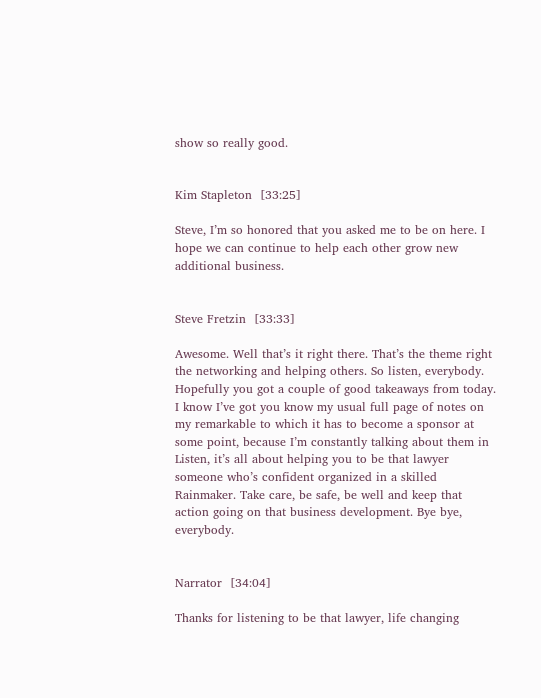show so really good.


Kim Stapleton  [33:25]

Steve, I’m so honored that you asked me to be on here. I hope we can continue to help each other grow new additional business.


Steve Fretzin  [33:33]

Awesome. Well that’s it right there. That’s the theme right the networking and helping others. So listen, everybody. Hopefully you got a couple of good takeaways from today. I know I’ve got you know my usual full page of notes on my remarkable to which it has to become a sponsor at some point, because I’m constantly talking about them in Listen, it’s all about helping you to be that lawyer someone who’s confident organized in a skilled Rainmaker. Take care, be safe, be well and keep that action going on that business development. Bye bye, everybody.


Narrator  [34:04]

Thanks for listening to be that lawyer, life changing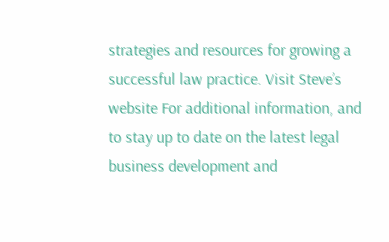strategies and resources for growing a successful law practice. Visit Steve’s website For additional information, and to stay up to date on the latest legal business development and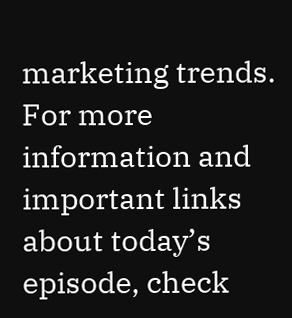marketing trends. For more information and important links about today’s episode, check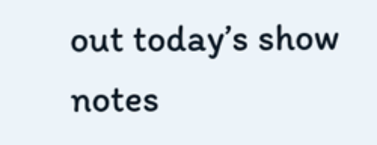out today’s show notes